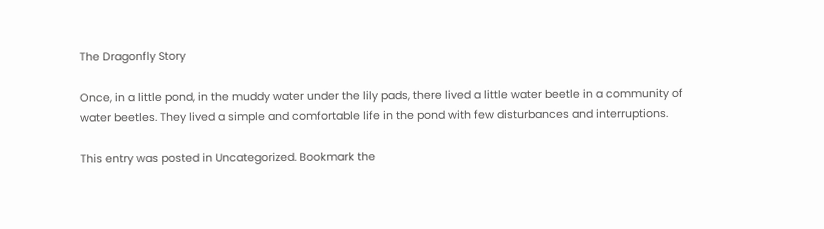The Dragonfly Story

Once, in a little pond, in the muddy water under the lily pads, there lived a little water beetle in a community of water beetles. They lived a simple and comfortable life in the pond with few disturbances and interruptions.

This entry was posted in Uncategorized. Bookmark the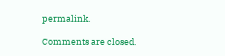permalink.

Comments are closed.